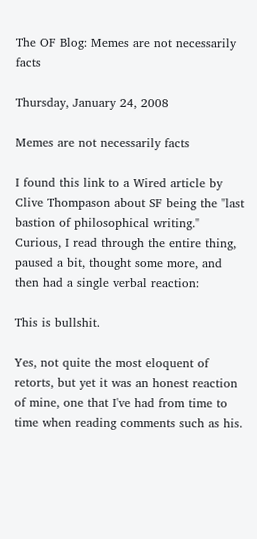The OF Blog: Memes are not necessarily facts

Thursday, January 24, 2008

Memes are not necessarily facts

I found this link to a Wired article by Clive Thompason about SF being the "last bastion of philosophical writing." Curious, I read through the entire thing, paused a bit, thought some more, and then had a single verbal reaction:

This is bullshit.

Yes, not quite the most eloquent of retorts, but yet it was an honest reaction of mine, one that I've had from time to time when reading comments such as his.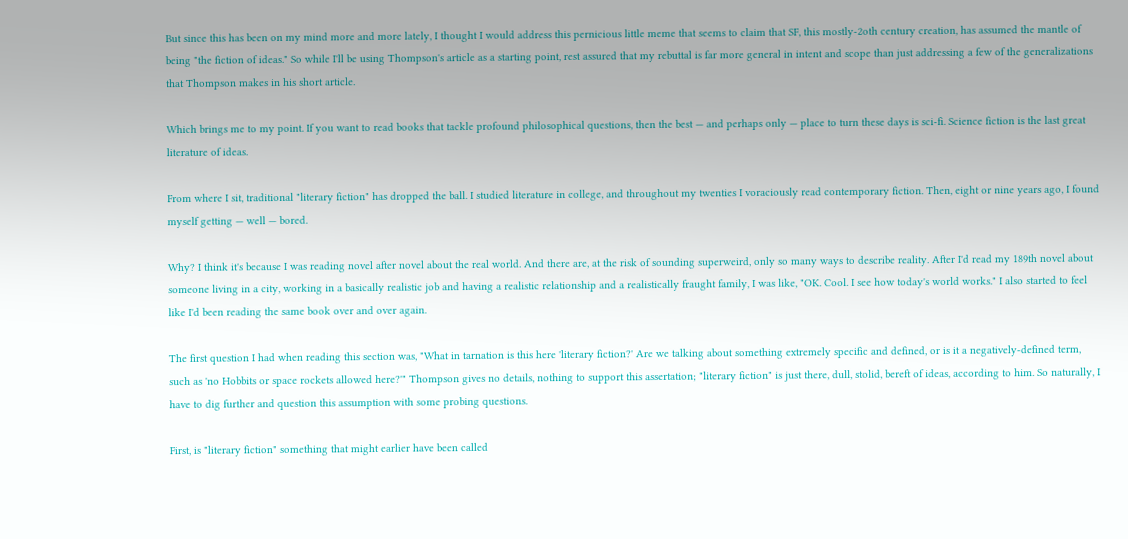But since this has been on my mind more and more lately, I thought I would address this pernicious little meme that seems to claim that SF, this mostly-2oth century creation, has assumed the mantle of being "the fiction of ideas." So while I'll be using Thompson's article as a starting point, rest assured that my rebuttal is far more general in intent and scope than just addressing a few of the generalizations that Thompson makes in his short article.

Which brings me to my point. If you want to read books that tackle profound philosophical questions, then the best — and perhaps only — place to turn these days is sci-fi. Science fiction is the last great literature of ideas.

From where I sit, traditional "literary fiction" has dropped the ball. I studied literature in college, and throughout my twenties I voraciously read contemporary fiction. Then, eight or nine years ago, I found myself getting — well — bored.

Why? I think it's because I was reading novel after novel about the real world. And there are, at the risk of sounding superweird, only so many ways to describe reality. After I'd read my 189th novel about someone living in a city, working in a basically realistic job and having a realistic relationship and a realistically fraught family, I was like, "OK. Cool. I see how today's world works." I also started to feel like I'd been reading the same book over and over again.

The first question I had when reading this section was, "What in tarnation is this here 'literary fiction?' Are we talking about something extremely specific and defined, or is it a negatively-defined term, such as 'no Hobbits or space rockets allowed here?'" Thompson gives no details, nothing to support this assertation; "literary fiction" is just there, dull, stolid, bereft of ideas, according to him. So naturally, I have to dig further and question this assumption with some probing questions.

First, is "literary fiction" something that might earlier have been called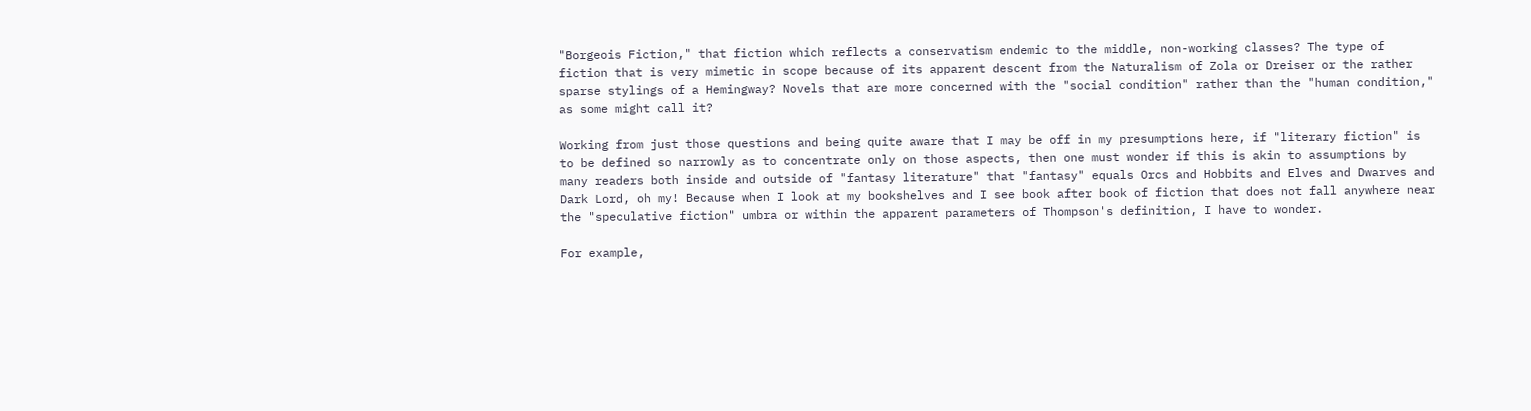"Borgeois Fiction," that fiction which reflects a conservatism endemic to the middle, non-working classes? The type of fiction that is very mimetic in scope because of its apparent descent from the Naturalism of Zola or Dreiser or the rather sparse stylings of a Hemingway? Novels that are more concerned with the "social condition" rather than the "human condition," as some might call it?

Working from just those questions and being quite aware that I may be off in my presumptions here, if "literary fiction" is to be defined so narrowly as to concentrate only on those aspects, then one must wonder if this is akin to assumptions by many readers both inside and outside of "fantasy literature" that "fantasy" equals Orcs and Hobbits and Elves and Dwarves and Dark Lord, oh my! Because when I look at my bookshelves and I see book after book of fiction that does not fall anywhere near the "speculative fiction" umbra or within the apparent parameters of Thompson's definition, I have to wonder.

For example,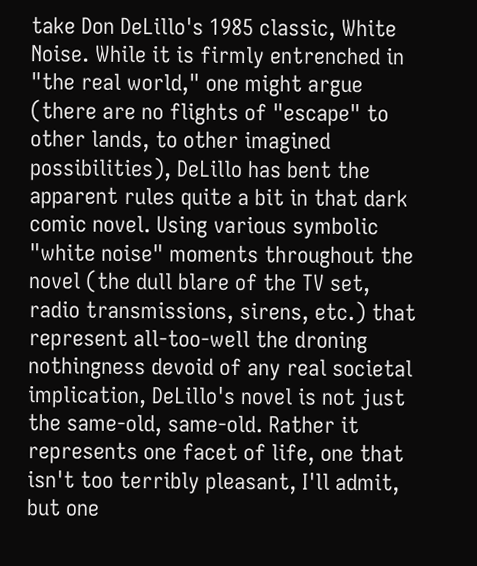take Don DeLillo's 1985 classic, White Noise. While it is firmly entrenched in "the real world," one might argue (there are no flights of "escape" to other lands, to other imagined possibilities), DeLillo has bent the apparent rules quite a bit in that dark comic novel. Using various symbolic "white noise" moments throughout the novel (the dull blare of the TV set, radio transmissions, sirens, etc.) that represent all-too-well the droning nothingness devoid of any real societal implication, DeLillo's novel is not just the same-old, same-old. Rather it represents one facet of life, one that isn't too terribly pleasant, I'll admit, but one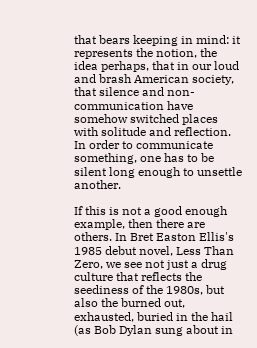that bears keeping in mind: it represents the notion, the idea perhaps, that in our loud and brash American society, that silence and non-communication have somehow switched places with solitude and reflection. In order to communicate something, one has to be silent long enough to unsettle another.

If this is not a good enough example, then there are others. In Bret Easton Ellis's 1985 debut novel, Less Than Zero, we see not just a drug culture that reflects the seediness of the 1980s, but also the burned out, exhausted, buried in the hail (as Bob Dylan sung about in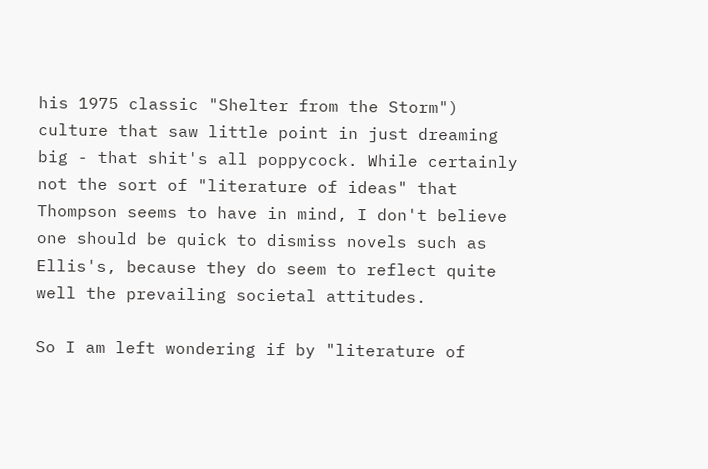his 1975 classic "Shelter from the Storm") culture that saw little point in just dreaming big - that shit's all poppycock. While certainly not the sort of "literature of ideas" that Thompson seems to have in mind, I don't believe one should be quick to dismiss novels such as Ellis's, because they do seem to reflect quite well the prevailing societal attitudes.

So I am left wondering if by "literature of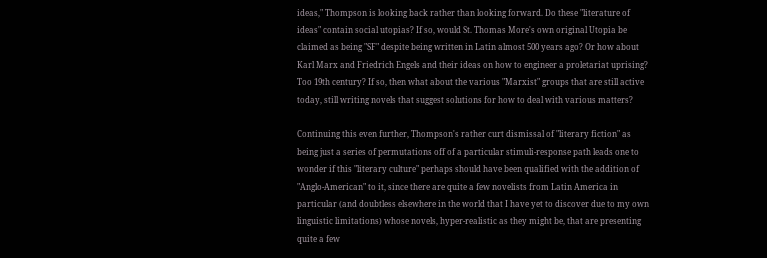ideas," Thompson is looking back rather than looking forward. Do these "literature of ideas" contain social utopias? If so, would St. Thomas More's own original Utopia be claimed as being "SF" despite being written in Latin almost 500 years ago? Or how about Karl Marx and Friedrich Engels and their ideas on how to engineer a proletariat uprising? Too 19th century? If so, then what about the various "Marxist" groups that are still active today, still writing novels that suggest solutions for how to deal with various matters?

Continuing this even further, Thompson's rather curt dismissal of "literary fiction" as being just a series of permutations off of a particular stimuli-response path leads one to wonder if this "literary culture" perhaps should have been qualified with the addition of "Anglo-American" to it, since there are quite a few novelists from Latin America in particular (and doubtless elsewhere in the world that I have yet to discover due to my own linguistic limitations) whose novels, hyper-realistic as they might be, that are presenting quite a few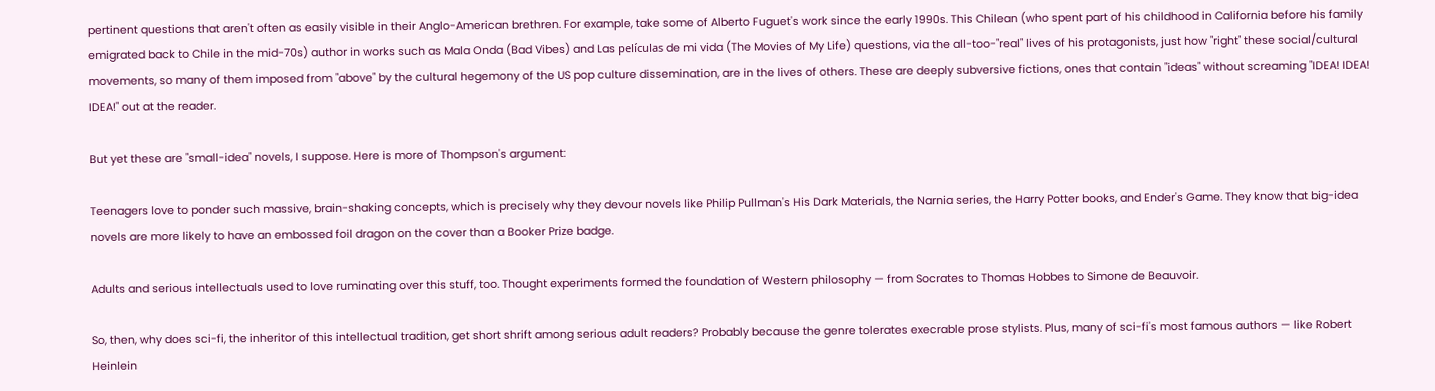pertinent questions that aren't often as easily visible in their Anglo-American brethren. For example, take some of Alberto Fuguet's work since the early 1990s. This Chilean (who spent part of his childhood in California before his family emigrated back to Chile in the mid-70s) author in works such as Mala Onda (Bad Vibes) and Las películas de mi vida (The Movies of My Life) questions, via the all-too-"real" lives of his protagonists, just how "right" these social/cultural movements, so many of them imposed from "above" by the cultural hegemony of the US pop culture dissemination, are in the lives of others. These are deeply subversive fictions, ones that contain "ideas" without screaming "IDEA! IDEA! IDEA!" out at the reader.

But yet these are "small-idea" novels, I suppose. Here is more of Thompson's argument:

Teenagers love to ponder such massive, brain-shaking concepts, which is precisely why they devour novels like Philip Pullman's His Dark Materials, the Narnia series, the Harry Potter books, and Ender's Game. They know that big-idea novels are more likely to have an embossed foil dragon on the cover than a Booker Prize badge.

Adults and serious intellectuals used to love ruminating over this stuff, too. Thought experiments formed the foundation of Western philosophy — from Socrates to Thomas Hobbes to Simone de Beauvoir.

So, then, why does sci-fi, the inheritor of this intellectual tradition, get short shrift among serious adult readers? Probably because the genre tolerates execrable prose stylists. Plus, many of sci-fi's most famous authors — like Robert Heinlein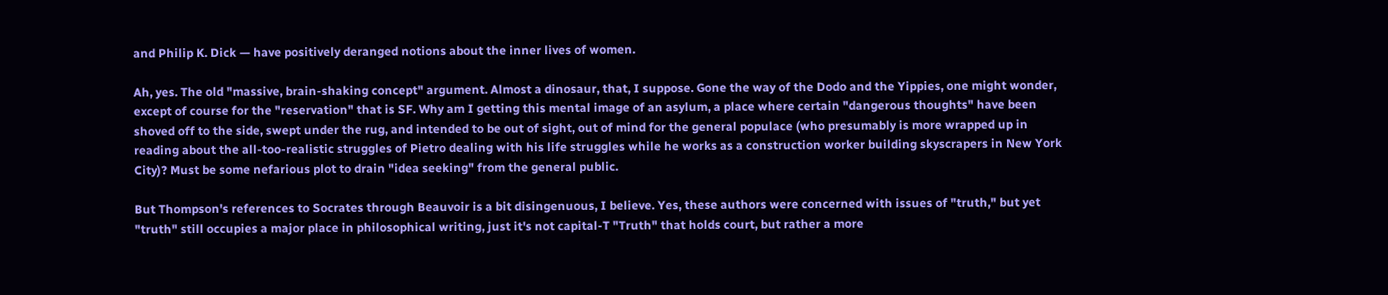and Philip K. Dick — have positively deranged notions about the inner lives of women.

Ah, yes. The old "massive, brain-shaking concept" argument. Almost a dinosaur, that, I suppose. Gone the way of the Dodo and the Yippies, one might wonder, except of course for the "reservation" that is SF. Why am I getting this mental image of an asylum, a place where certain "dangerous thoughts" have been shoved off to the side, swept under the rug, and intended to be out of sight, out of mind for the general populace (who presumably is more wrapped up in reading about the all-too-realistic struggles of Pietro dealing with his life struggles while he works as a construction worker building skyscrapers in New York City)? Must be some nefarious plot to drain "idea seeking" from the general public.

But Thompson's references to Socrates through Beauvoir is a bit disingenuous, I believe. Yes, these authors were concerned with issues of "truth," but yet "truth" still occupies a major place in philosophical writing, just it's not capital-T "Truth" that holds court, but rather a more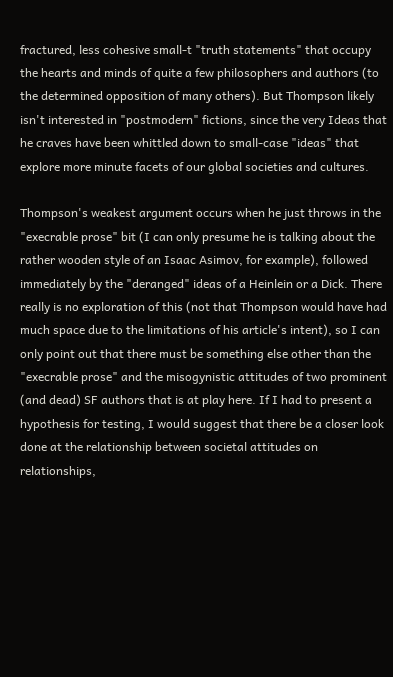fractured, less cohesive small-t "truth statements" that occupy the hearts and minds of quite a few philosophers and authors (to the determined opposition of many others). But Thompson likely isn't interested in "postmodern" fictions, since the very Ideas that he craves have been whittled down to small-case "ideas" that explore more minute facets of our global societies and cultures.

Thompson's weakest argument occurs when he just throws in the "execrable prose" bit (I can only presume he is talking about the rather wooden style of an Isaac Asimov, for example), followed immediately by the "deranged" ideas of a Heinlein or a Dick. There really is no exploration of this (not that Thompson would have had much space due to the limitations of his article's intent), so I can only point out that there must be something else other than the "execrable prose" and the misogynistic attitudes of two prominent (and dead) SF authors that is at play here. If I had to present a hypothesis for testing, I would suggest that there be a closer look done at the relationship between societal attitudes on relationships,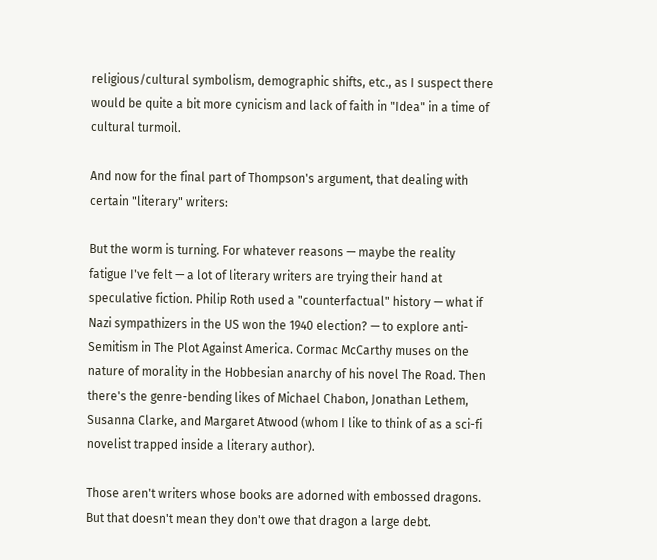religious/cultural symbolism, demographic shifts, etc., as I suspect there would be quite a bit more cynicism and lack of faith in "Idea" in a time of cultural turmoil.

And now for the final part of Thompson's argument, that dealing with certain "literary" writers:

But the worm is turning. For whatever reasons — maybe the reality fatigue I've felt — a lot of literary writers are trying their hand at speculative fiction. Philip Roth used a "counterfactual" history — what if Nazi sympathizers in the US won the 1940 election? — to explore anti-Semitism in The Plot Against America. Cormac McCarthy muses on the nature of morality in the Hobbesian anarchy of his novel The Road. Then there's the genre-bending likes of Michael Chabon, Jonathan Lethem, Susanna Clarke, and Margaret Atwood (whom I like to think of as a sci-fi novelist trapped inside a literary author).

Those aren't writers whose books are adorned with embossed dragons. But that doesn't mean they don't owe that dragon a large debt.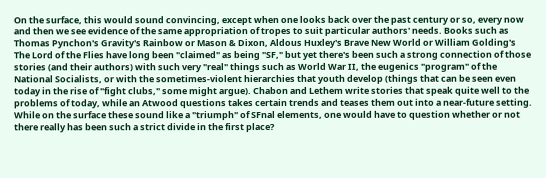On the surface, this would sound convincing, except when one looks back over the past century or so, every now and then we see evidence of the same appropriation of tropes to suit particular authors' needs. Books such as Thomas Pynchon's Gravity's Rainbow or Mason & Dixon, Aldous Huxley's Brave New World or William Golding's The Lord of the Flies have long been "claimed" as being "SF," but yet there's been such a strong connection of those stories (and their authors) with such very "real" things such as World War II, the eugenics "program" of the National Socialists, or with the sometimes-violent hierarchies that youth develop (things that can be seen even today in the rise of "fight clubs," some might argue). Chabon and Lethem write stories that speak quite well to the problems of today, while an Atwood questions takes certain trends and teases them out into a near-future setting. While on the surface these sound like a "triumph" of SFnal elements, one would have to question whether or not there really has been such a strict divide in the first place?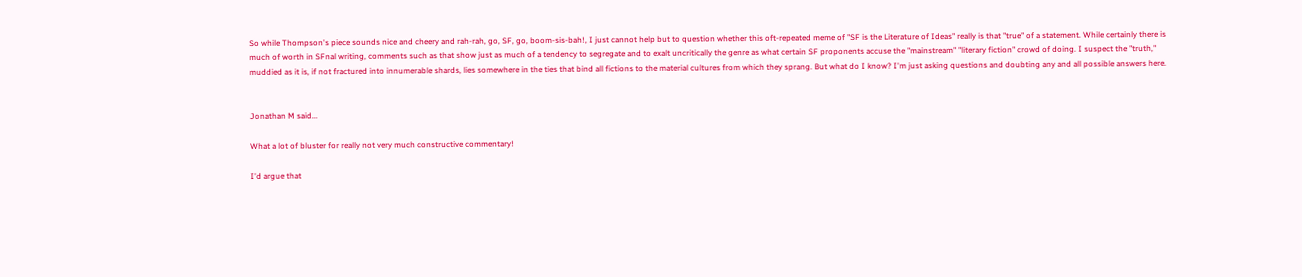So while Thompson's piece sounds nice and cheery and rah-rah, go, SF, go, boom-sis-bah!, I just cannot help but to question whether this oft-repeated meme of "SF is the Literature of Ideas" really is that "true" of a statement. While certainly there is much of worth in SFnal writing, comments such as that show just as much of a tendency to segregate and to exalt uncritically the genre as what certain SF proponents accuse the "mainstream" "literary fiction" crowd of doing. I suspect the "truth," muddied as it is, if not fractured into innumerable shards, lies somewhere in the ties that bind all fictions to the material cultures from which they sprang. But what do I know? I'm just asking questions and doubting any and all possible answers here.


Jonathan M said...

What a lot of bluster for really not very much constructive commentary!

I'd argue that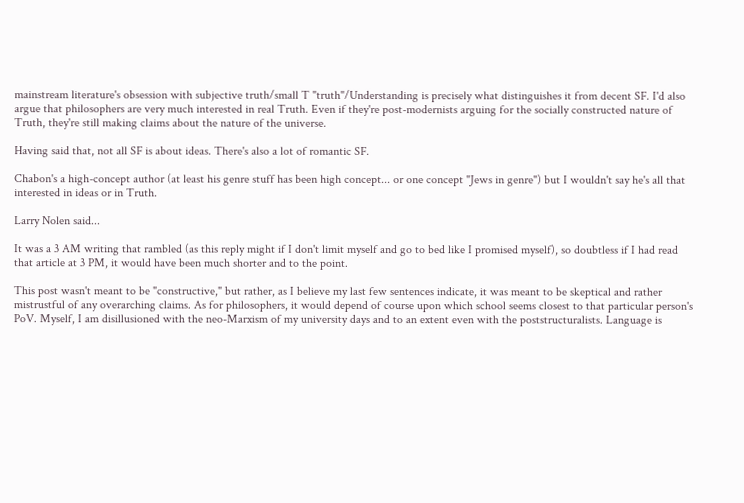mainstream literature's obsession with subjective truth/small T "truth"/Understanding is precisely what distinguishes it from decent SF. I'd also argue that philosophers are very much interested in real Truth. Even if they're post-modernists arguing for the socially constructed nature of Truth, they're still making claims about the nature of the universe.

Having said that, not all SF is about ideas. There's also a lot of romantic SF.

Chabon's a high-concept author (at least his genre stuff has been high concept... or one concept "Jews in genre") but I wouldn't say he's all that interested in ideas or in Truth.

Larry Nolen said...

It was a 3 AM writing that rambled (as this reply might if I don't limit myself and go to bed like I promised myself), so doubtless if I had read that article at 3 PM, it would have been much shorter and to the point.

This post wasn't meant to be "constructive," but rather, as I believe my last few sentences indicate, it was meant to be skeptical and rather mistrustful of any overarching claims. As for philosophers, it would depend of course upon which school seems closest to that particular person's PoV. Myself, I am disillusioned with the neo-Marxism of my university days and to an extent even with the poststructuralists. Language is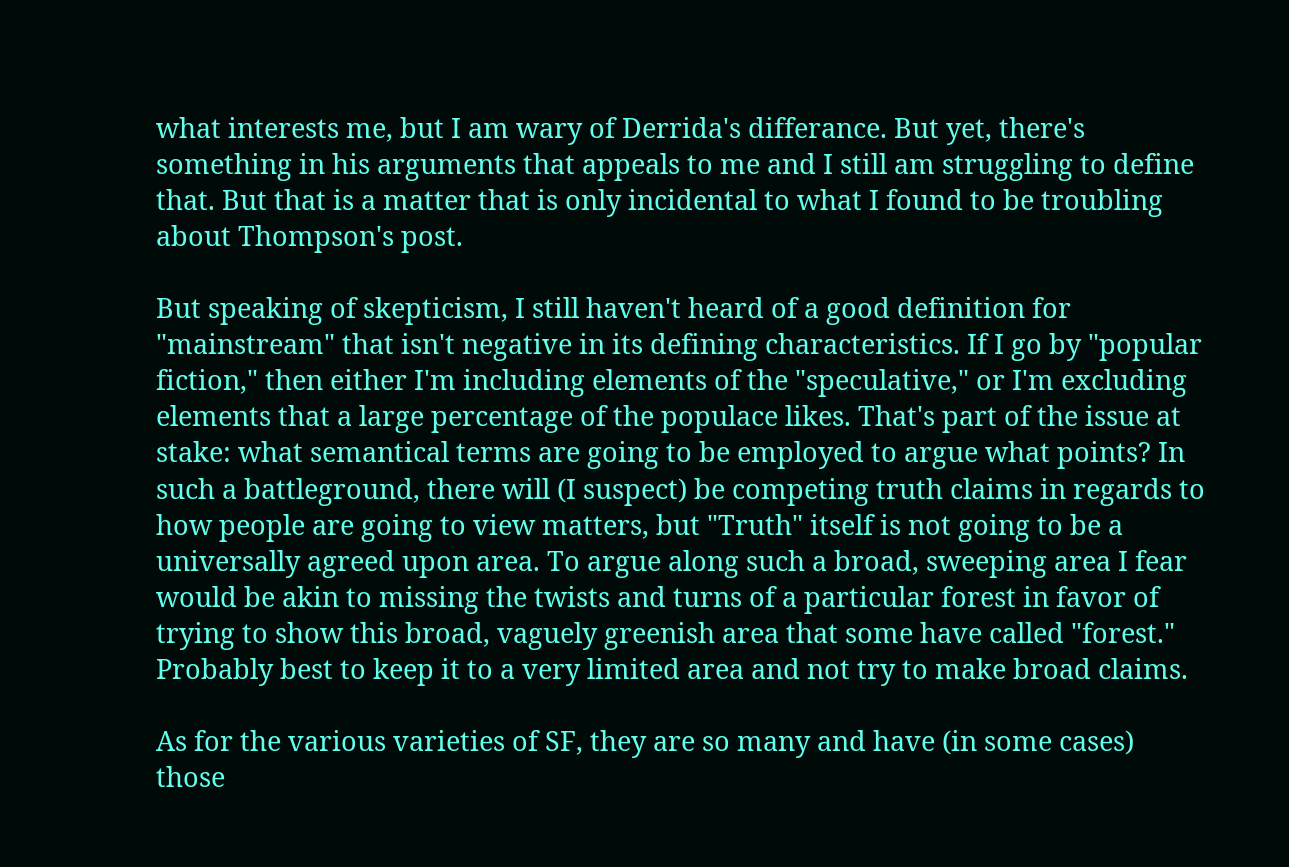what interests me, but I am wary of Derrida's differance. But yet, there's something in his arguments that appeals to me and I still am struggling to define that. But that is a matter that is only incidental to what I found to be troubling about Thompson's post.

But speaking of skepticism, I still haven't heard of a good definition for "mainstream" that isn't negative in its defining characteristics. If I go by "popular fiction," then either I'm including elements of the "speculative," or I'm excluding elements that a large percentage of the populace likes. That's part of the issue at stake: what semantical terms are going to be employed to argue what points? In such a battleground, there will (I suspect) be competing truth claims in regards to how people are going to view matters, but "Truth" itself is not going to be a universally agreed upon area. To argue along such a broad, sweeping area I fear would be akin to missing the twists and turns of a particular forest in favor of trying to show this broad, vaguely greenish area that some have called "forest." Probably best to keep it to a very limited area and not try to make broad claims.

As for the various varieties of SF, they are so many and have (in some cases) those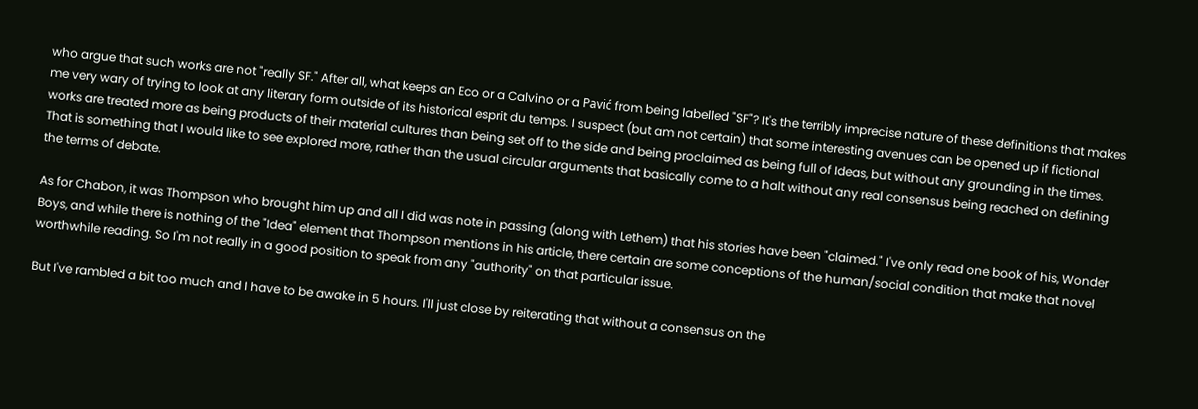who argue that such works are not "really SF." After all, what keeps an Eco or a Calvino or a Pavić from being labelled "SF"? It's the terribly imprecise nature of these definitions that makes me very wary of trying to look at any literary form outside of its historical esprit du temps. I suspect (but am not certain) that some interesting avenues can be opened up if fictional works are treated more as being products of their material cultures than being set off to the side and being proclaimed as being full of Ideas, but without any grounding in the times. That is something that I would like to see explored more, rather than the usual circular arguments that basically come to a halt without any real consensus being reached on defining the terms of debate.

As for Chabon, it was Thompson who brought him up and all I did was note in passing (along with Lethem) that his stories have been "claimed." I've only read one book of his, Wonder Boys, and while there is nothing of the "Idea" element that Thompson mentions in his article, there certain are some conceptions of the human/social condition that make that novel worthwhile reading. So I'm not really in a good position to speak from any "authority" on that particular issue.

But I've rambled a bit too much and I have to be awake in 5 hours. I'll just close by reiterating that without a consensus on the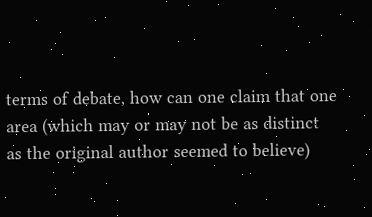terms of debate, how can one claim that one area (which may or may not be as distinct as the original author seemed to believe)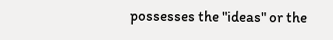possesses the "ideas" or the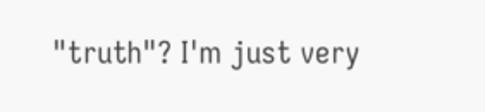"truth"? I'm just very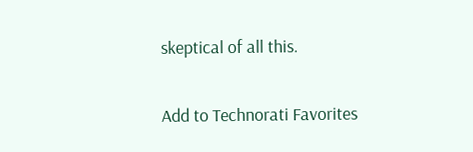skeptical of all this.

Add to Technorati Favorites